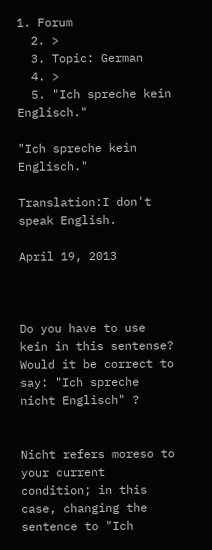1. Forum
  2. >
  3. Topic: German
  4. >
  5. "Ich spreche kein Englisch."

"Ich spreche kein Englisch."

Translation:I don't speak English.

April 19, 2013



Do you have to use kein in this sentense? Would it be correct to say: "Ich spreche nicht Englisch" ?


Nicht refers moreso to your current condition; in this case, changing the sentence to "Ich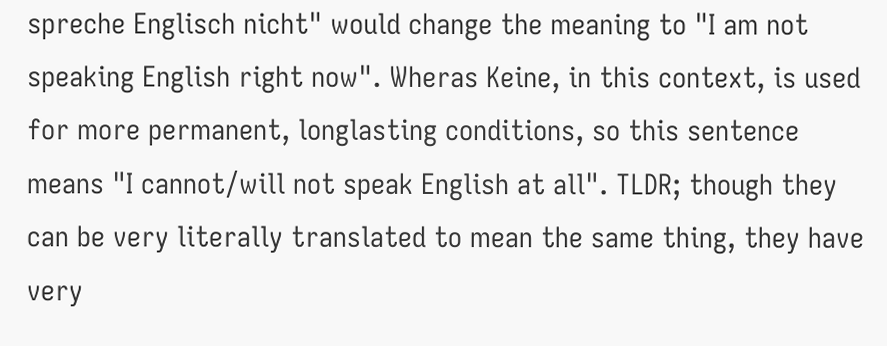spreche Englisch nicht" would change the meaning to "I am not speaking English right now". Wheras Keine, in this context, is used for more permanent, longlasting conditions, so this sentence means "I cannot/will not speak English at all". TLDR; though they can be very literally translated to mean the same thing, they have very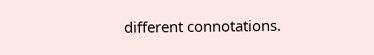different connotations.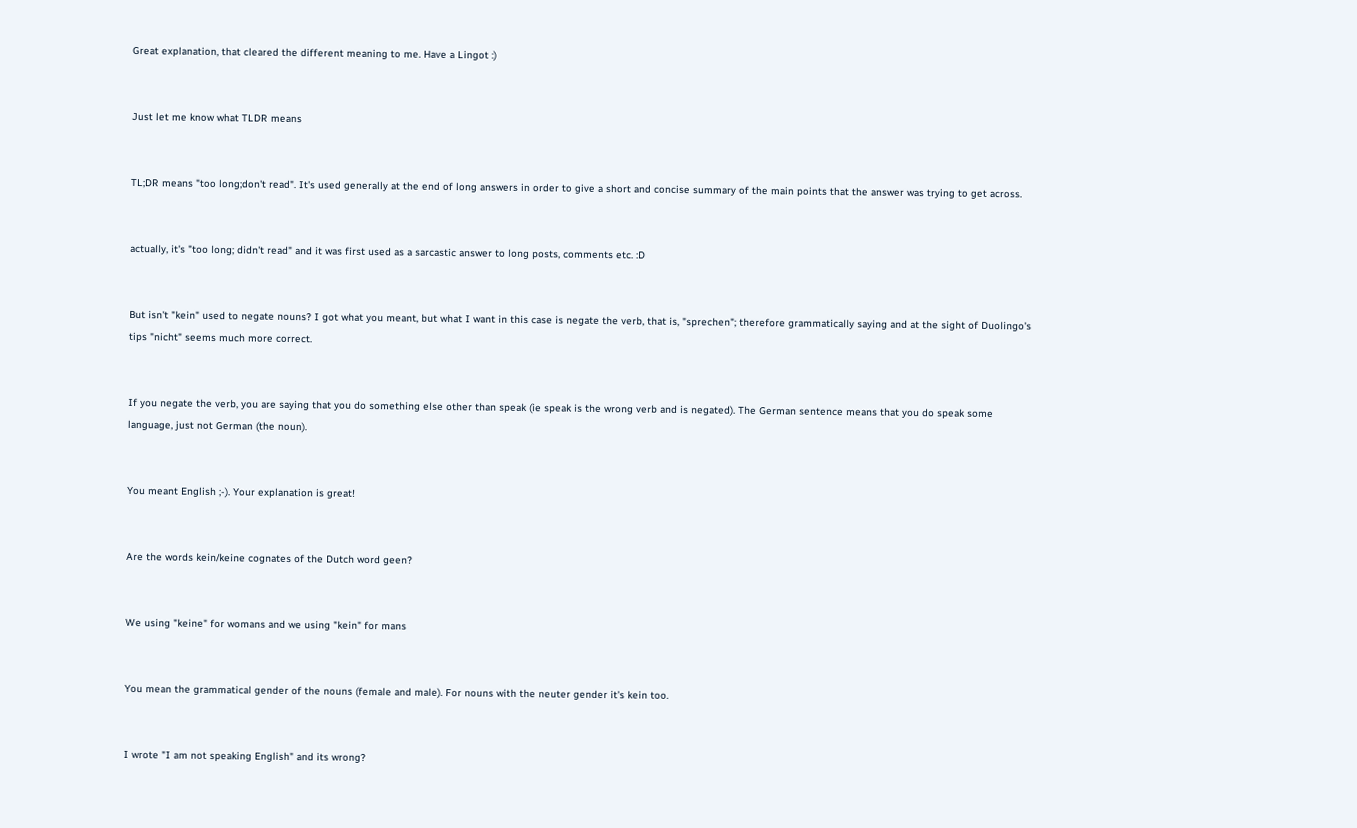Great explanation, that cleared the different meaning to me. Have a Lingot :)


Just let me know what TLDR means


TL;DR means "too long;don't read". It's used generally at the end of long answers in order to give a short and concise summary of the main points that the answer was trying to get across.


actually, it's "too long; didn't read" and it was first used as a sarcastic answer to long posts, comments etc. :D


But isn't "kein" used to negate nouns? I got what you meant, but what I want in this case is negate the verb, that is, "sprechen"; therefore grammatically saying and at the sight of Duolingo's tips "nicht" seems much more correct.


If you negate the verb, you are saying that you do something else other than speak (ie speak is the wrong verb and is negated). The German sentence means that you do speak some language, just not German (the noun).


You meant English ;-). Your explanation is great!


Are the words kein/keine cognates of the Dutch word geen?


We using "keine" for womans and we using "kein" for mans


You mean the grammatical gender of the nouns (female and male). For nouns with the neuter gender it's kein too.


I wrote "I am not speaking English" and its wrong?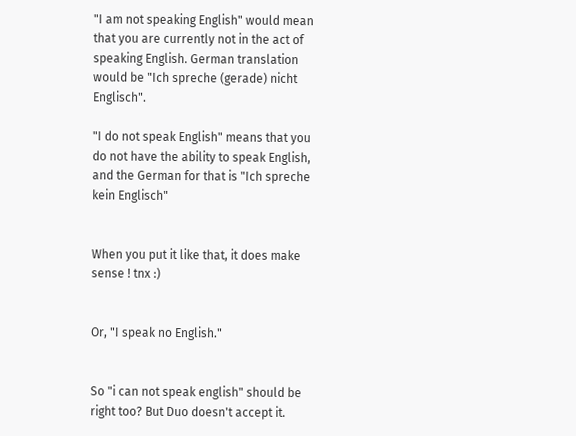"I am not speaking English" would mean that you are currently not in the act of speaking English. German translation would be "Ich spreche (gerade) nicht Englisch".

"I do not speak English" means that you do not have the ability to speak English, and the German for that is "Ich spreche kein Englisch"


When you put it like that, it does make sense ! tnx :)


Or, "I speak no English."


So "i can not speak english" should be right too? But Duo doesn't accept it.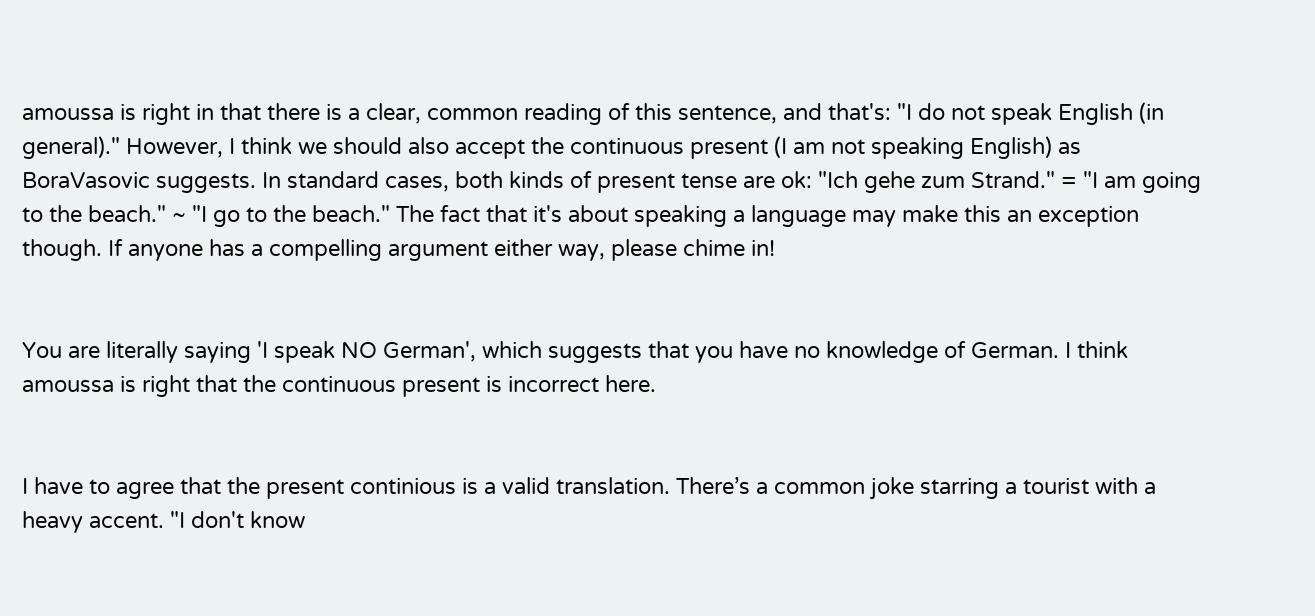amoussa is right in that there is a clear, common reading of this sentence, and that's: "I do not speak English (in general)." However, I think we should also accept the continuous present (I am not speaking English) as BoraVasovic suggests. In standard cases, both kinds of present tense are ok: "Ich gehe zum Strand." = "I am going to the beach." ~ "I go to the beach." The fact that it's about speaking a language may make this an exception though. If anyone has a compelling argument either way, please chime in!


You are literally saying 'I speak NO German', which suggests that you have no knowledge of German. I think amoussa is right that the continuous present is incorrect here.


I have to agree that the present continious is a valid translation. There’s a common joke starring a tourist with a heavy accent. "I don't know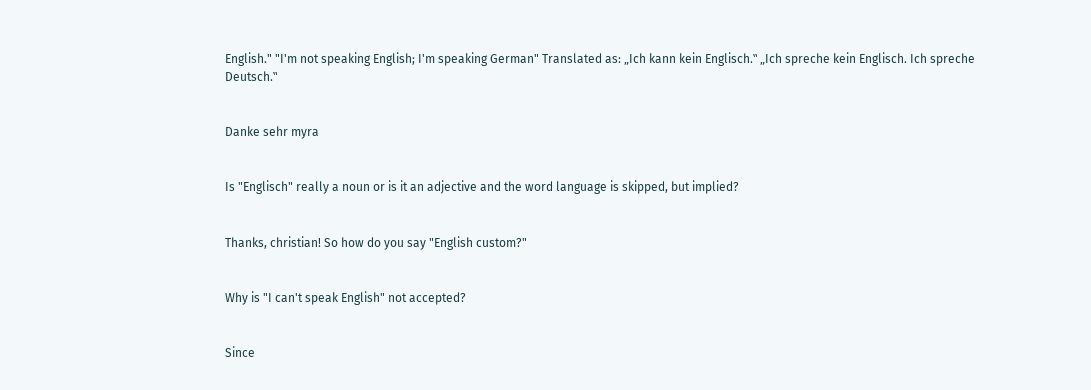English." "I'm not speaking English; I'm speaking German" Translated as: „Ich kann kein Englisch.‟ „Ich spreche kein Englisch. Ich spreche Deutsch.‟


Danke sehr myra


Is "Englisch" really a noun or is it an adjective and the word language is skipped, but implied?


Thanks, christian! So how do you say "English custom?"


Why is "I can't speak English" not accepted?


Since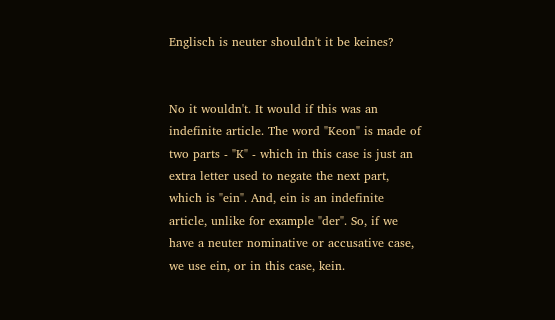Englisch is neuter shouldn't it be keines?


No it wouldn't. It would if this was an indefinite article. The word "Keon" is made of two parts - "K" - which in this case is just an extra letter used to negate the next part, which is "ein". And, ein is an indefinite article, unlike for example "der". So, if we have a neuter nominative or accusative case, we use ein, or in this case, kein.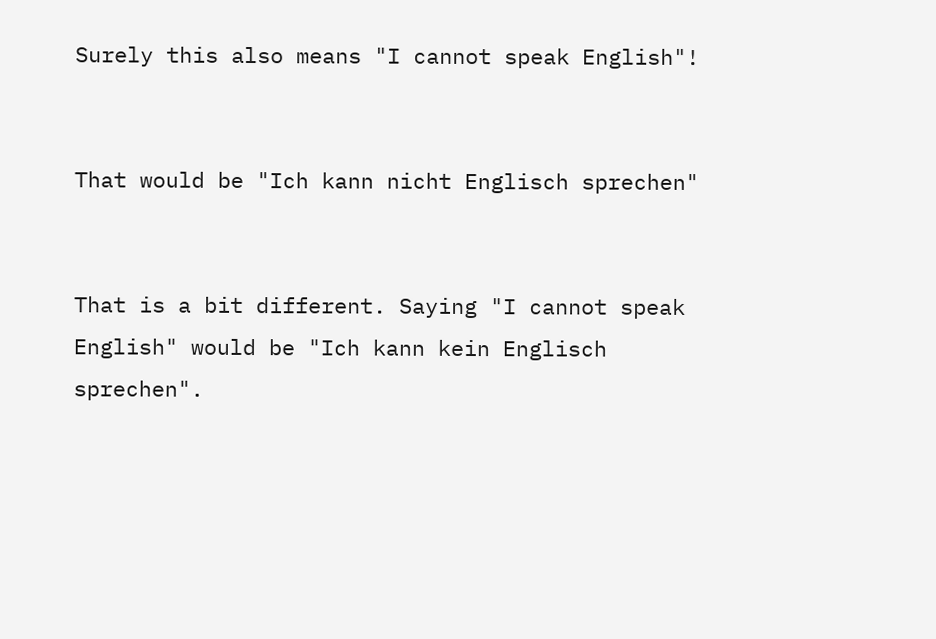Surely this also means "I cannot speak English"!


That would be "Ich kann nicht Englisch sprechen"


That is a bit different. Saying "I cannot speak English" would be "Ich kann kein Englisch sprechen".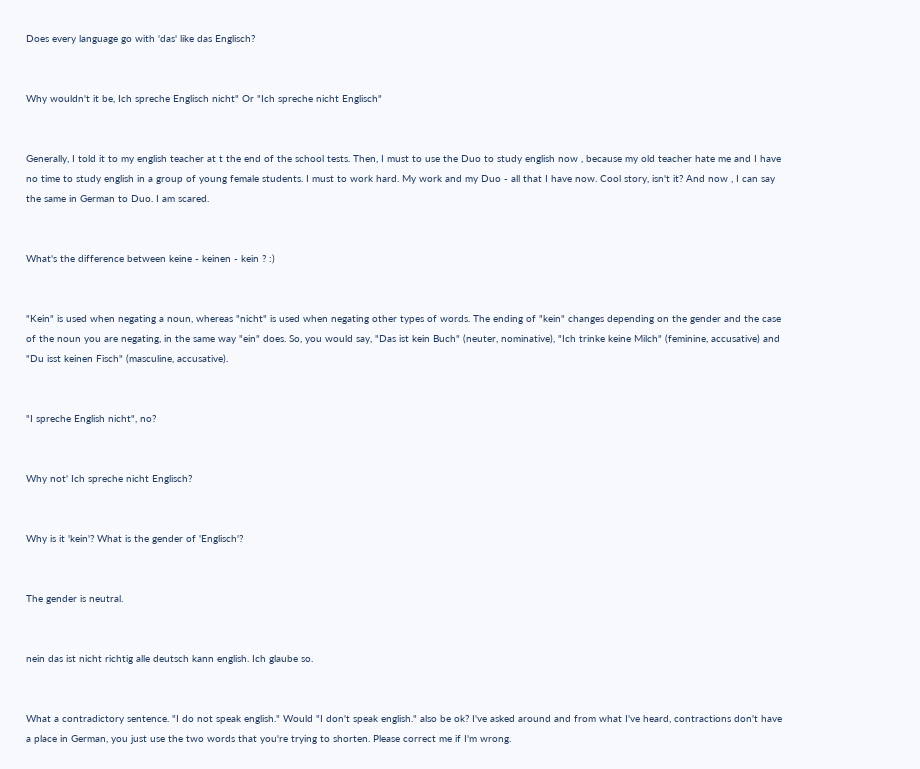Does every language go with 'das' like das Englisch?


Why wouldn't it be, Ich spreche Englisch nicht" Or "Ich spreche nicht Englisch"


Generally, I told it to my english teacher at t the end of the school tests. Then, I must to use the Duo to study english now , because my old teacher hate me and I have no time to study english in a group of young female students. I must to work hard. My work and my Duo - all that I have now. Cool story, isn't it? And now , I can say the same in German to Duo. I am scared.


What's the difference between keine - keinen - kein ? :)


"Kein" is used when negating a noun, whereas "nicht" is used when negating other types of words. The ending of "kein" changes depending on the gender and the case of the noun you are negating, in the same way "ein" does. So, you would say, "Das ist kein Buch" (neuter, nominative), "Ich trinke keine Milch" (feminine, accusative) and "Du isst keinen Fisch" (masculine, accusative).


"I spreche English nicht", no?


Why not' Ich spreche nicht Englisch?


Why is it 'kein'? What is the gender of 'Englisch'?


The gender is neutral.


nein das ist nicht richtig alle deutsch kann english. Ich glaube so.


What a contradictory sentence. "I do not speak english." Would "I don't speak english." also be ok? I've asked around and from what I've heard, contractions don't have a place in German, you just use the two words that you're trying to shorten. Please correct me if I'm wrong.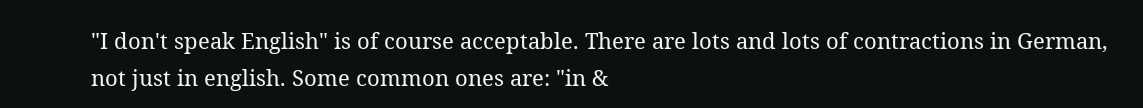"I don't speak English" is of course acceptable. There are lots and lots of contractions in German, not just in english. Some common ones are: "in &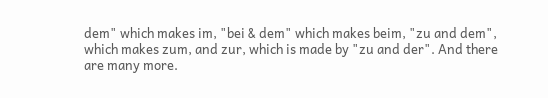dem" which makes im, "bei & dem" which makes beim, "zu and dem", which makes zum, and zur, which is made by "zu and der". And there are many more.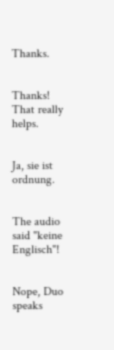Thanks.


Thanks! That really helps.


Ja, sie ist ordnung.


The audio said "keine Englisch"!


Nope, Duo speaks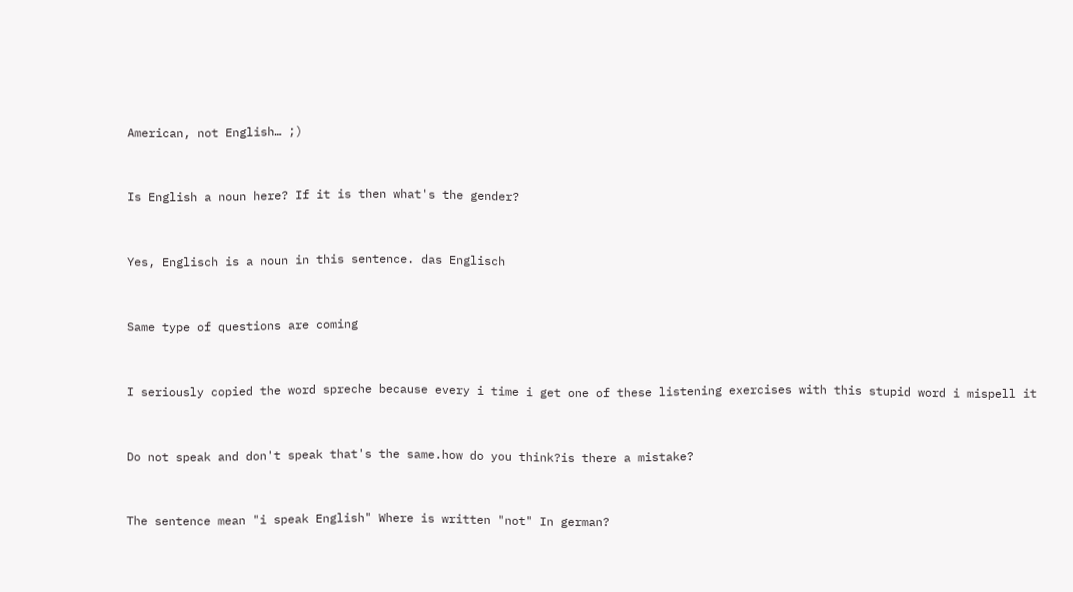American, not English… ;)


Is English a noun here? If it is then what's the gender?


Yes, Englisch is a noun in this sentence. das Englisch


Same type of questions are coming


I seriously copied the word spreche because every i time i get one of these listening exercises with this stupid word i mispell it


Do not speak and don't speak that's the same.how do you think?is there a mistake?


The sentence mean "i speak English" Where is written "not" In german?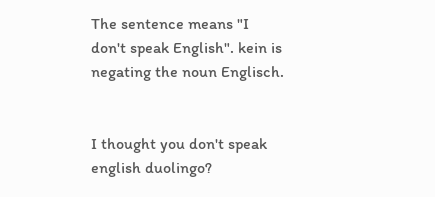The sentence means "I don't speak English". kein is negating the noun Englisch.


I thought you don't speak english duolingo?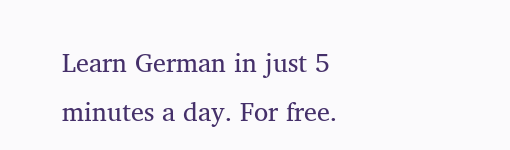Learn German in just 5 minutes a day. For free.